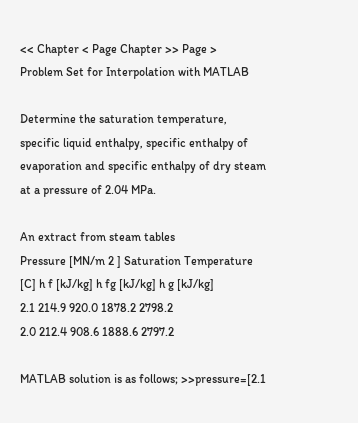<< Chapter < Page Chapter >> Page >
Problem Set for Interpolation with MATLAB

Determine the saturation temperature, specific liquid enthalpy, specific enthalpy of evaporation and specific enthalpy of dry steam at a pressure of 2.04 MPa.

An extract from steam tables
Pressure [MN/m 2 ] Saturation Temperature [C] h f [kJ/kg] h fg [kJ/kg] h g [kJ/kg]
2.1 214.9 920.0 1878.2 2798.2
2.0 212.4 908.6 1888.6 2797.2

MATLAB solution is as follows; >>pressure=[2.1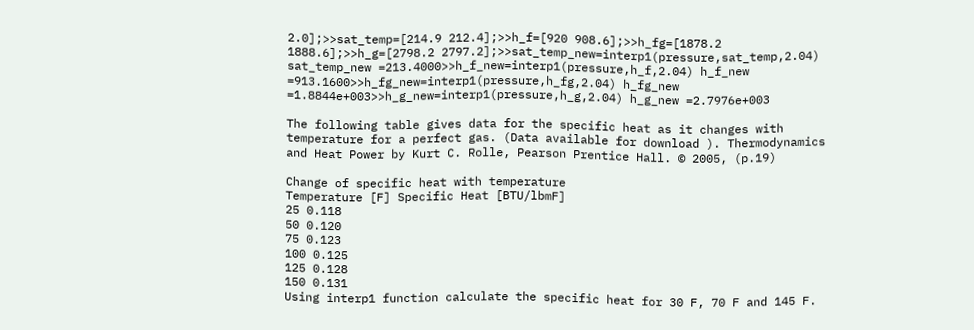2.0];>>sat_temp=[214.9 212.4];>>h_f=[920 908.6];>>h_fg=[1878.2 1888.6];>>h_g=[2798.2 2797.2];>>sat_temp_new=interp1(pressure,sat_temp,2.04) sat_temp_new =213.4000>>h_f_new=interp1(pressure,h_f,2.04) h_f_new =913.1600>>h_fg_new=interp1(pressure,h_fg,2.04) h_fg_new =1.8844e+003>>h_g_new=interp1(pressure,h_g,2.04) h_g_new =2.7976e+003

The following table gives data for the specific heat as it changes with temperature for a perfect gas. (Data available for download ). Thermodynamics and Heat Power by Kurt C. Rolle, Pearson Prentice Hall. © 2005, (p.19)

Change of specific heat with temperature
Temperature [F] Specific Heat [BTU/lbmF]
25 0.118
50 0.120
75 0.123
100 0.125
125 0.128
150 0.131
Using interp1 function calculate the specific heat for 30 F, 70 F and 145 F.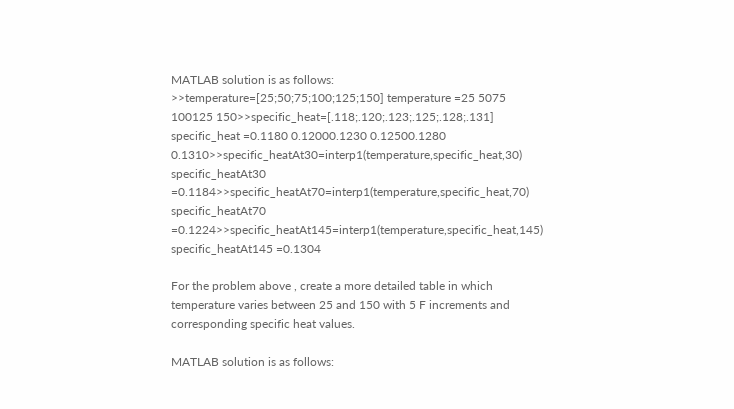MATLAB solution is as follows: >>temperature=[25;50;75;100;125;150] temperature =25 5075 100125 150>>specific_heat=[.118;.120;.123;.125;.128;.131] specific_heat =0.1180 0.12000.1230 0.12500.1280 0.1310>>specific_heatAt30=interp1(temperature,specific_heat,30) specific_heatAt30 =0.1184>>specific_heatAt70=interp1(temperature,specific_heat,70) specific_heatAt70 =0.1224>>specific_heatAt145=interp1(temperature,specific_heat,145) specific_heatAt145 =0.1304

For the problem above , create a more detailed table in which temperature varies between 25 and 150 with 5 F increments and corresponding specific heat values.

MATLAB solution is as follows: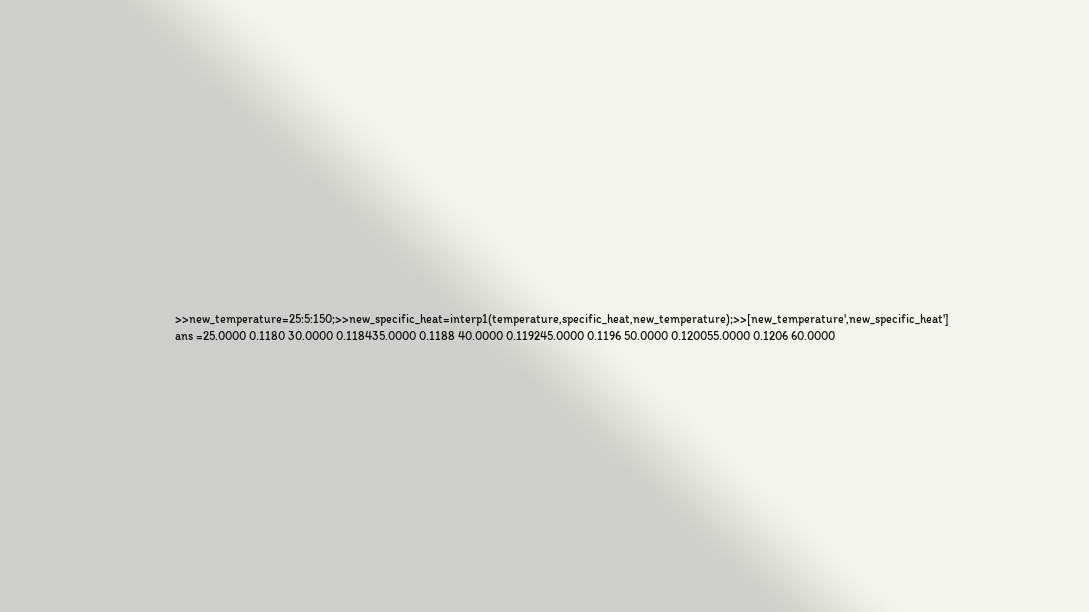>>new_temperature=25:5:150;>>new_specific_heat=interp1(temperature,specific_heat,new_temperature);>>[new_temperature',new_specific_heat'] ans =25.0000 0.1180 30.0000 0.118435.0000 0.1188 40.0000 0.119245.0000 0.1196 50.0000 0.120055.0000 0.1206 60.0000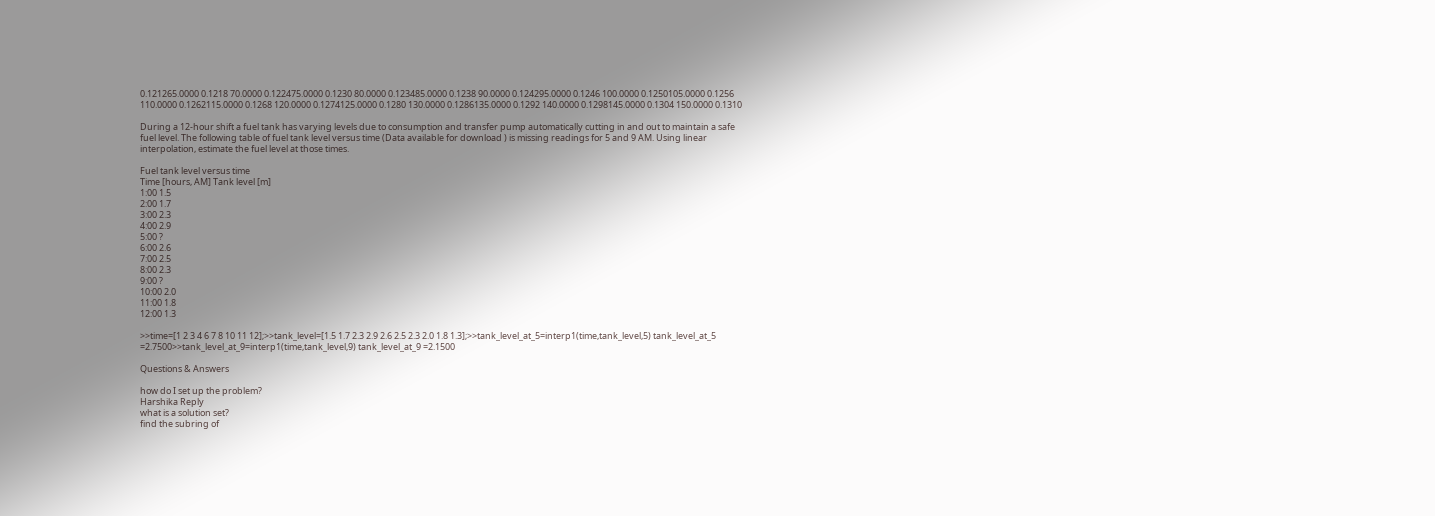0.121265.0000 0.1218 70.0000 0.122475.0000 0.1230 80.0000 0.123485.0000 0.1238 90.0000 0.124295.0000 0.1246 100.0000 0.1250105.0000 0.1256 110.0000 0.1262115.0000 0.1268 120.0000 0.1274125.0000 0.1280 130.0000 0.1286135.0000 0.1292 140.0000 0.1298145.0000 0.1304 150.0000 0.1310

During a 12-hour shift a fuel tank has varying levels due to consumption and transfer pump automatically cutting in and out to maintain a safe fuel level. The following table of fuel tank level versus time (Data available for download ) is missing readings for 5 and 9 AM. Using linear interpolation, estimate the fuel level at those times.

Fuel tank level versus time
Time [hours, AM] Tank level [m]
1:00 1.5
2:00 1.7
3:00 2.3
4:00 2.9
5:00 ?
6:00 2.6
7:00 2.5
8:00 2.3
9:00 ?
10:00 2.0
11:00 1.8
12:00 1.3

>>time=[1 2 3 4 6 7 8 10 11 12];>>tank_level=[1.5 1.7 2.3 2.9 2.6 2.5 2.3 2.0 1.8 1.3];>>tank_level_at_5=interp1(time,tank_level,5) tank_level_at_5 =2.7500>>tank_level_at_9=interp1(time,tank_level,9) tank_level_at_9 =2.1500

Questions & Answers

how do I set up the problem?
Harshika Reply
what is a solution set?
find the subring of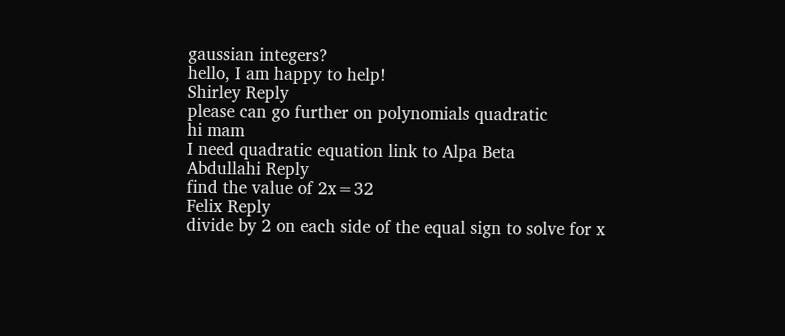gaussian integers?
hello, I am happy to help!
Shirley Reply
please can go further on polynomials quadratic
hi mam
I need quadratic equation link to Alpa Beta
Abdullahi Reply
find the value of 2x=32
Felix Reply
divide by 2 on each side of the equal sign to solve for x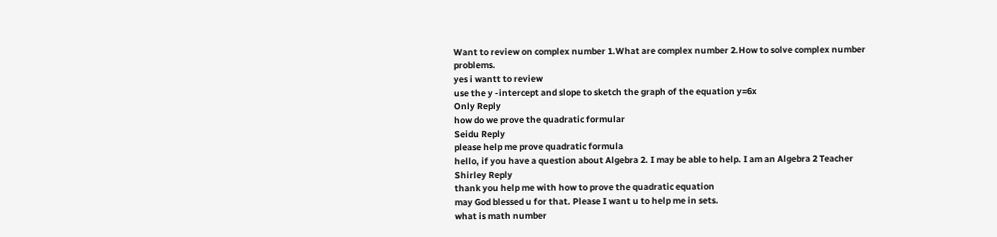Want to review on complex number 1.What are complex number 2.How to solve complex number problems.
yes i wantt to review
use the y -intercept and slope to sketch the graph of the equation y=6x
Only Reply
how do we prove the quadratic formular
Seidu Reply
please help me prove quadratic formula
hello, if you have a question about Algebra 2. I may be able to help. I am an Algebra 2 Teacher
Shirley Reply
thank you help me with how to prove the quadratic equation
may God blessed u for that. Please I want u to help me in sets.
what is math number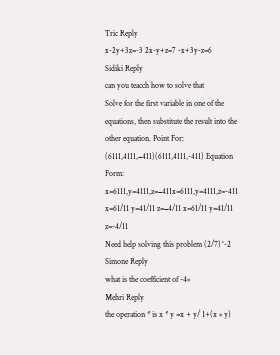Tric Reply
x-2y+3z=-3 2x-y+z=7 -x+3y-z=6
Sidiki Reply
can you teacch how to solve that
Solve for the first variable in one of the equations, then substitute the result into the other equation. Point For: (6111,4111,−411)(6111,4111,-411) Equation Form: x=6111,y=4111,z=−411x=6111,y=4111,z=-411
x=61/11 y=41/11 z=−4/11 x=61/11 y=41/11 z=-4/11
Need help solving this problem (2/7)^-2
Simone Reply
what is the coefficient of -4×
Mehri Reply
the operation * is x * y =x + y/ 1+(x × y)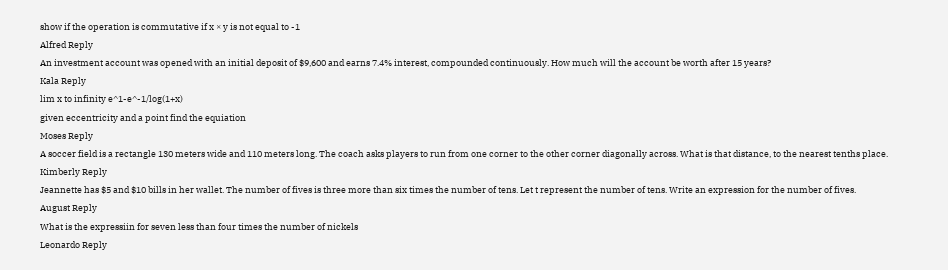show if the operation is commutative if x × y is not equal to -1
Alfred Reply
An investment account was opened with an initial deposit of $9,600 and earns 7.4% interest, compounded continuously. How much will the account be worth after 15 years?
Kala Reply
lim x to infinity e^1-e^-1/log(1+x)
given eccentricity and a point find the equiation
Moses Reply
A soccer field is a rectangle 130 meters wide and 110 meters long. The coach asks players to run from one corner to the other corner diagonally across. What is that distance, to the nearest tenths place.
Kimberly Reply
Jeannette has $5 and $10 bills in her wallet. The number of fives is three more than six times the number of tens. Let t represent the number of tens. Write an expression for the number of fives.
August Reply
What is the expressiin for seven less than four times the number of nickels
Leonardo Reply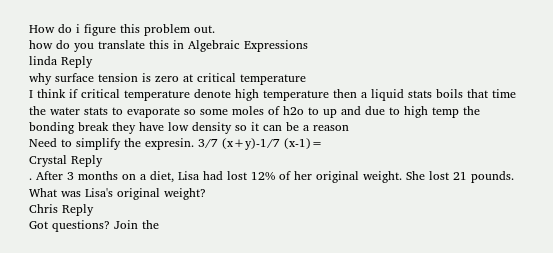How do i figure this problem out.
how do you translate this in Algebraic Expressions
linda Reply
why surface tension is zero at critical temperature
I think if critical temperature denote high temperature then a liquid stats boils that time the water stats to evaporate so some moles of h2o to up and due to high temp the bonding break they have low density so it can be a reason
Need to simplify the expresin. 3/7 (x+y)-1/7 (x-1)=
Crystal Reply
. After 3 months on a diet, Lisa had lost 12% of her original weight. She lost 21 pounds. What was Lisa's original weight?
Chris Reply
Got questions? Join the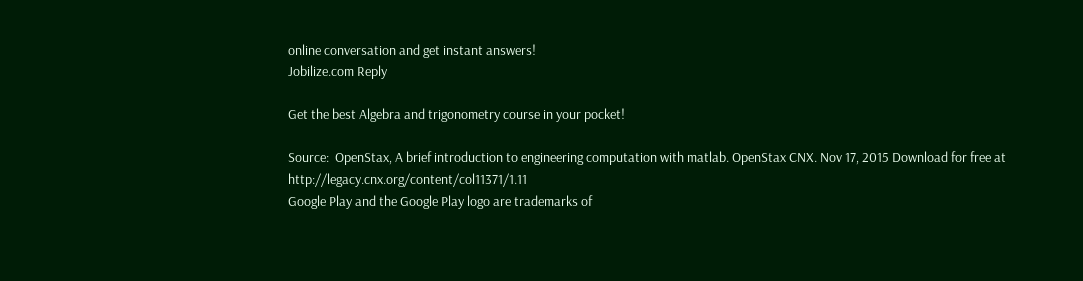online conversation and get instant answers!
Jobilize.com Reply

Get the best Algebra and trigonometry course in your pocket!

Source:  OpenStax, A brief introduction to engineering computation with matlab. OpenStax CNX. Nov 17, 2015 Download for free at http://legacy.cnx.org/content/col11371/1.11
Google Play and the Google Play logo are trademarks of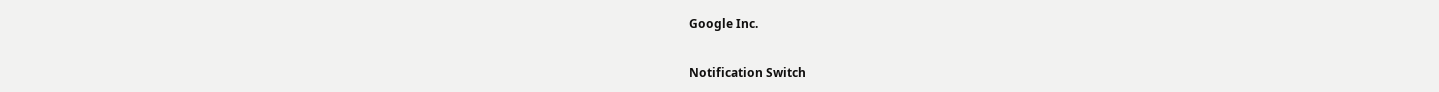Google Inc.

Notification Switch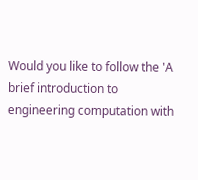Would you like to follow the 'A brief introduction to engineering computation with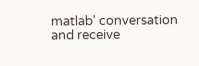matlab' conversation and receive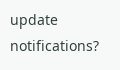update notifications?